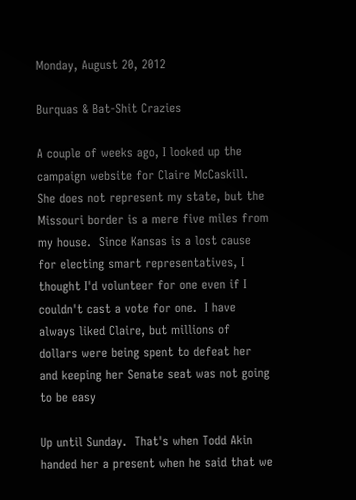Monday, August 20, 2012

Burquas & Bat-Shit Crazies

A couple of weeks ago, I looked up the campaign website for Claire McCaskill.  She does not represent my state, but the Missouri border is a mere five miles from my house.  Since Kansas is a lost cause for electing smart representatives, I thought I'd volunteer for one even if I couldn't cast a vote for one.  I have always liked Claire, but millions of dollars were being spent to defeat her and keeping her Senate seat was not going to be easy

Up until Sunday.  That's when Todd Akin handed her a present when he said that we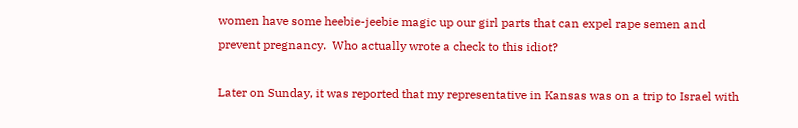women have some heebie-jeebie magic up our girl parts that can expel rape semen and prevent pregnancy.  Who actually wrote a check to this idiot?

Later on Sunday, it was reported that my representative in Kansas was on a trip to Israel with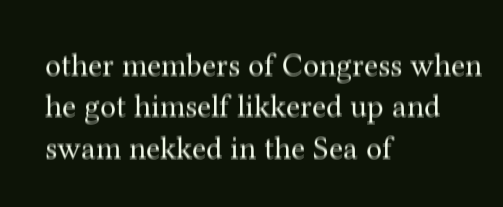other members of Congress when he got himself likkered up and swam nekked in the Sea of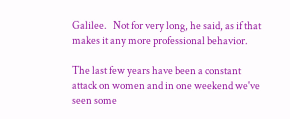Galilee.   Not for very long, he said, as if that makes it any more professional behavior.

The last few years have been a constant attack on women and in one weekend we've seen some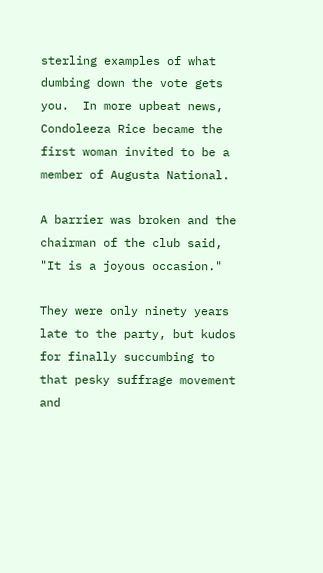sterling examples of what dumbing down the vote gets you.  In more upbeat news, Condoleeza Rice became the first woman invited to be a member of Augusta National.

A barrier was broken and the chairman of the club said, "It is a joyous occasion."

They were only ninety years late to the party, but kudos for finally succumbing to that pesky suffrage movement and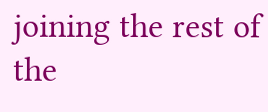joining the rest of the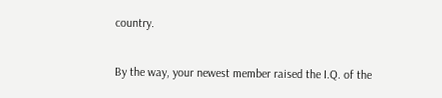country.

By the way, your newest member raised the I.Q. of the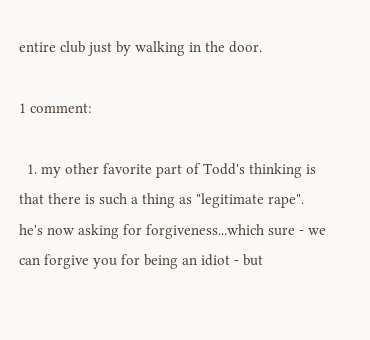entire club just by walking in the door.

1 comment:

  1. my other favorite part of Todd's thinking is that there is such a thing as "legitimate rape". he's now asking for forgiveness...which sure - we can forgive you for being an idiot - but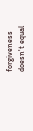forgiveness doesn't equal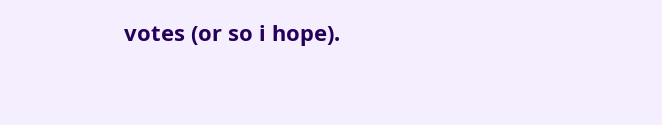votes (or so i hope).